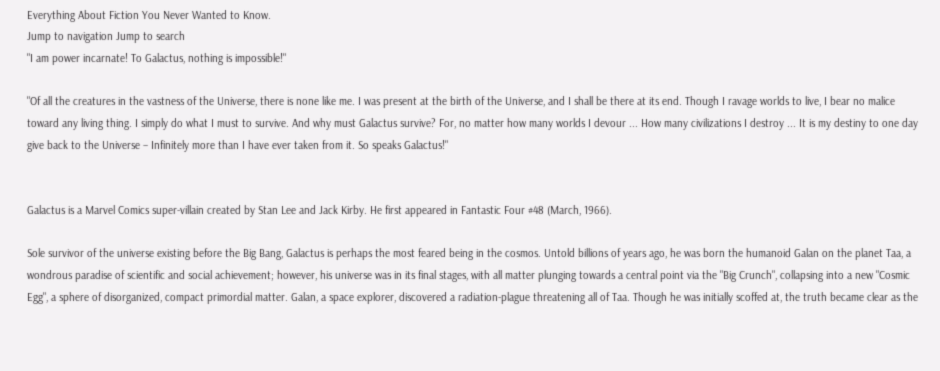Everything About Fiction You Never Wanted to Know.
Jump to navigation Jump to search
"I am power incarnate! To Galactus, nothing is impossible!"

"Of all the creatures in the vastness of the Universe, there is none like me. I was present at the birth of the Universe, and I shall be there at its end. Though I ravage worlds to live, I bear no malice toward any living thing. I simply do what I must to survive. And why must Galactus survive? For, no matter how many worlds I devour ... How many civilizations I destroy ... It is my destiny to one day give back to the Universe – Infinitely more than I have ever taken from it. So speaks Galactus!"


Galactus is a Marvel Comics super-villain created by Stan Lee and Jack Kirby. He first appeared in Fantastic Four #48 (March, 1966).

Sole survivor of the universe existing before the Big Bang, Galactus is perhaps the most feared being in the cosmos. Untold billions of years ago, he was born the humanoid Galan on the planet Taa, a wondrous paradise of scientific and social achievement; however, his universe was in its final stages, with all matter plunging towards a central point via the "Big Crunch", collapsing into a new "Cosmic Egg", a sphere of disorganized, compact primordial matter. Galan, a space explorer, discovered a radiation-plague threatening all of Taa. Though he was initially scoffed at, the truth became clear as the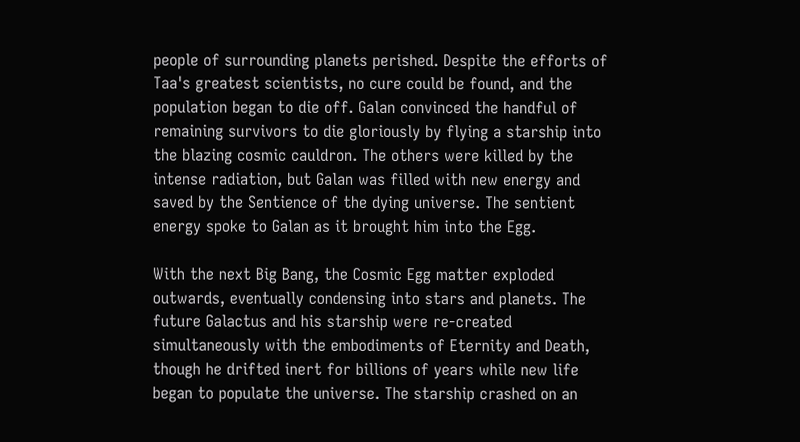people of surrounding planets perished. Despite the efforts of Taa's greatest scientists, no cure could be found, and the population began to die off. Galan convinced the handful of remaining survivors to die gloriously by flying a starship into the blazing cosmic cauldron. The others were killed by the intense radiation, but Galan was filled with new energy and saved by the Sentience of the dying universe. The sentient energy spoke to Galan as it brought him into the Egg.

With the next Big Bang, the Cosmic Egg matter exploded outwards, eventually condensing into stars and planets. The future Galactus and his starship were re-created simultaneously with the embodiments of Eternity and Death, though he drifted inert for billions of years while new life began to populate the universe. The starship crashed on an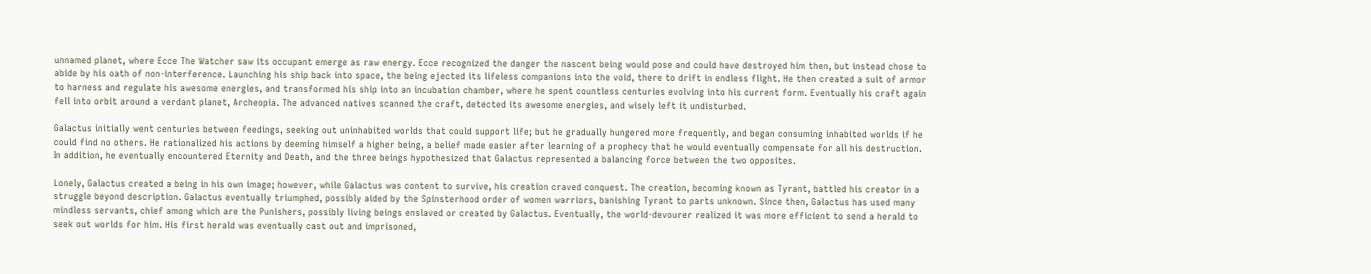unnamed planet, where Ecce The Watcher saw its occupant emerge as raw energy. Ecce recognized the danger the nascent being would pose and could have destroyed him then, but instead chose to abide by his oath of non-interference. Launching his ship back into space, the being ejected its lifeless companions into the void, there to drift in endless flight. He then created a suit of armor to harness and regulate his awesome energies, and transformed his ship into an incubation chamber, where he spent countless centuries evolving into his current form. Eventually his craft again fell into orbit around a verdant planet, Archeopia. The advanced natives scanned the craft, detected its awesome energies, and wisely left it undisturbed.

Galactus initially went centuries between feedings, seeking out uninhabited worlds that could support life; but he gradually hungered more frequently, and began consuming inhabited worlds if he could find no others. He rationalized his actions by deeming himself a higher being, a belief made easier after learning of a prophecy that he would eventually compensate for all his destruction. In addition, he eventually encountered Eternity and Death, and the three beings hypothesized that Galactus represented a balancing force between the two opposites.

Lonely, Galactus created a being in his own image; however, while Galactus was content to survive, his creation craved conquest. The creation, becoming known as Tyrant, battled his creator in a struggle beyond description. Galactus eventually triumphed, possibly aided by the Spinsterhood order of women warriors, banishing Tyrant to parts unknown. Since then, Galactus has used many mindless servants, chief among which are the Punishers, possibly living beings enslaved or created by Galactus. Eventually, the world-devourer realized it was more efficient to send a herald to seek out worlds for him. His first herald was eventually cast out and imprisoned,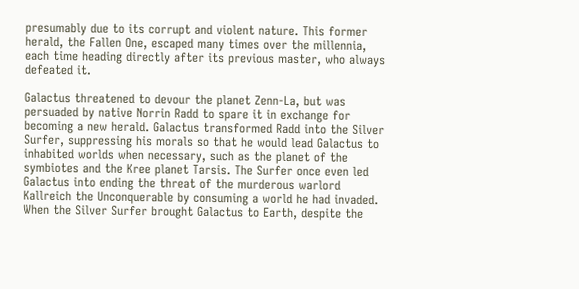presumably due to its corrupt and violent nature. This former herald, the Fallen One, escaped many times over the millennia, each time heading directly after its previous master, who always defeated it.

Galactus threatened to devour the planet Zenn-La, but was persuaded by native Norrin Radd to spare it in exchange for becoming a new herald. Galactus transformed Radd into the Silver Surfer, suppressing his morals so that he would lead Galactus to inhabited worlds when necessary, such as the planet of the symbiotes and the Kree planet Tarsis. The Surfer once even led Galactus into ending the threat of the murderous warlord Kallreich the Unconquerable by consuming a world he had invaded. When the Silver Surfer brought Galactus to Earth, despite the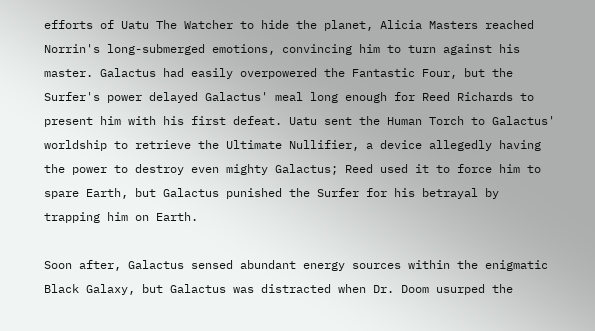efforts of Uatu The Watcher to hide the planet, Alicia Masters reached Norrin's long-submerged emotions, convincing him to turn against his master. Galactus had easily overpowered the Fantastic Four, but the Surfer's power delayed Galactus' meal long enough for Reed Richards to present him with his first defeat. Uatu sent the Human Torch to Galactus' worldship to retrieve the Ultimate Nullifier, a device allegedly having the power to destroy even mighty Galactus; Reed used it to force him to spare Earth, but Galactus punished the Surfer for his betrayal by trapping him on Earth.

Soon after, Galactus sensed abundant energy sources within the enigmatic Black Galaxy, but Galactus was distracted when Dr. Doom usurped the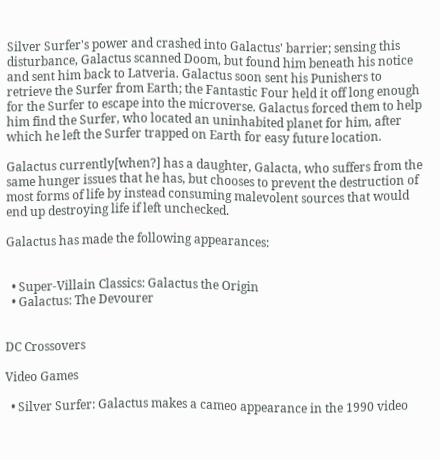Silver Surfer's power and crashed into Galactus' barrier; sensing this disturbance, Galactus scanned Doom, but found him beneath his notice and sent him back to Latveria. Galactus soon sent his Punishers to retrieve the Surfer from Earth; the Fantastic Four held it off long enough for the Surfer to escape into the microverse. Galactus forced them to help him find the Surfer, who located an uninhabited planet for him, after which he left the Surfer trapped on Earth for easy future location.

Galactus currently[when?] has a daughter, Galacta, who suffers from the same hunger issues that he has, but chooses to prevent the destruction of most forms of life by instead consuming malevolent sources that would end up destroying life if left unchecked.

Galactus has made the following appearances:


  • Super-Villain Classics: Galactus the Origin
  • Galactus: The Devourer


DC Crossovers

Video Games

  • Silver Surfer: Galactus makes a cameo appearance in the 1990 video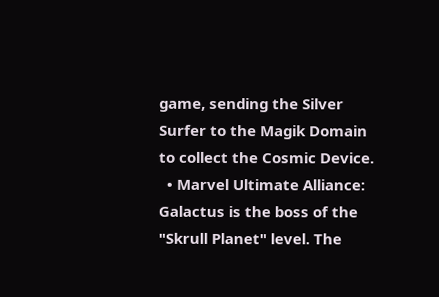game, sending the Silver Surfer to the Magik Domain to collect the Cosmic Device.
  • Marvel Ultimate Alliance: Galactus is the boss of the "Skrull Planet" level. The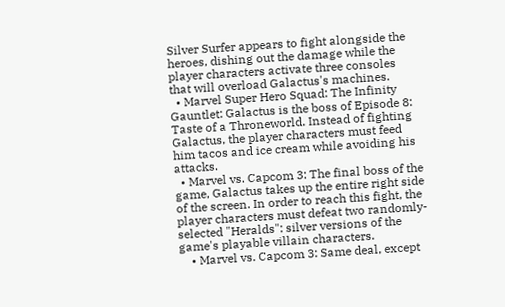Silver Surfer appears to fight alongside the heroes, dishing out the damage while the player characters activate three consoles that will overload Galactus's machines.
  • Marvel Super Hero Squad: The Infinity Gauntlet: Galactus is the boss of Episode 8: Taste of a Throneworld. Instead of fighting Galactus, the player characters must feed him tacos and ice cream while avoiding his attacks.
  • Marvel vs. Capcom 3: The final boss of the game, Galactus takes up the entire right side of the screen. In order to reach this fight, the player characters must defeat two randomly-selected "Heralds": silver versions of the game's playable villain characters.
    • Marvel vs. Capcom 3: Same deal, except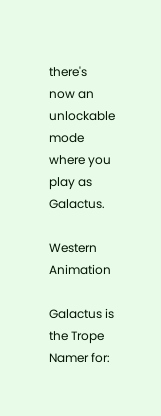there's now an unlockable mode where you play as Galactus.

Western Animation

Galactus is the Trope Namer for: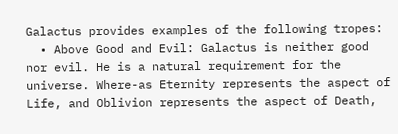Galactus provides examples of the following tropes:
  • Above Good and Evil: Galactus is neither good nor evil. He is a natural requirement for the universe. Where-as Eternity represents the aspect of Life, and Oblivion represents the aspect of Death,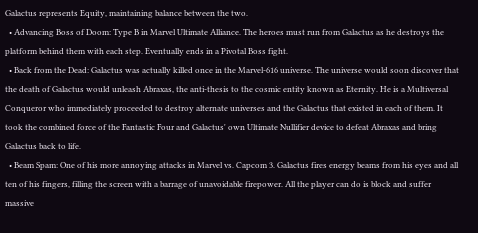Galactus represents Equity, maintaining balance between the two.
  • Advancing Boss of Doom: Type B in Marvel Ultimate Alliance. The heroes must run from Galactus as he destroys the platform behind them with each step. Eventually ends in a Pivotal Boss fight.
  • Back from the Dead: Galactus was actually killed once in the Marvel-616 universe. The universe would soon discover that the death of Galactus would unleash Abraxas, the anti-thesis to the cosmic entity known as Eternity. He is a Multiversal Conqueror who immediately proceeded to destroy alternate universes and the Galactus that existed in each of them. It took the combined force of the Fantastic Four and Galactus' own Ultimate Nullifier device to defeat Abraxas and bring Galactus back to life.
  • Beam Spam: One of his more annoying attacks in Marvel vs. Capcom 3. Galactus fires energy beams from his eyes and all ten of his fingers, filling the screen with a barrage of unavoidable firepower. All the player can do is block and suffer massive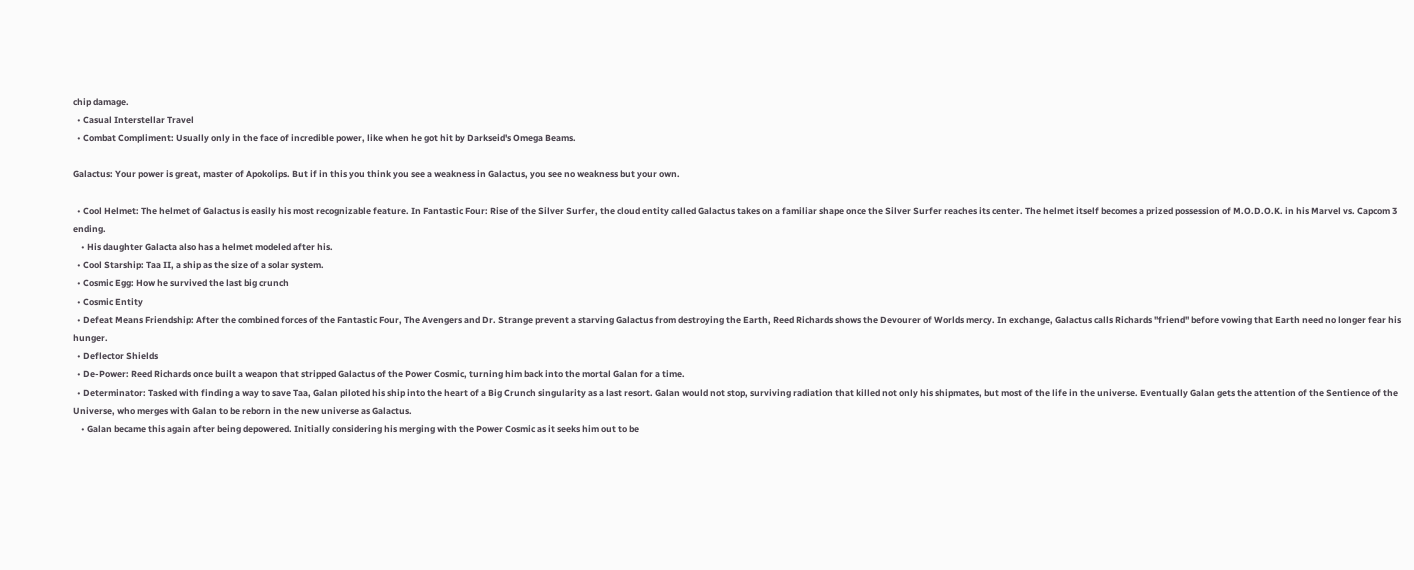chip damage.
  • Casual Interstellar Travel
  • Combat Compliment: Usually only in the face of incredible power, like when he got hit by Darkseid's Omega Beams.

Galactus: Your power is great, master of Apokolips. But if in this you think you see a weakness in Galactus, you see no weakness but your own.

  • Cool Helmet: The helmet of Galactus is easily his most recognizable feature. In Fantastic Four: Rise of the Silver Surfer, the cloud entity called Galactus takes on a familiar shape once the Silver Surfer reaches its center. The helmet itself becomes a prized possession of M.O.D.O.K. in his Marvel vs. Capcom 3 ending.
    • His daughter Galacta also has a helmet modeled after his.
  • Cool Starship: Taa II, a ship as the size of a solar system.
  • Cosmic Egg: How he survived the last big crunch
  • Cosmic Entity
  • Defeat Means Friendship: After the combined forces of the Fantastic Four, The Avengers and Dr. Strange prevent a starving Galactus from destroying the Earth, Reed Richards shows the Devourer of Worlds mercy. In exchange, Galactus calls Richards "friend" before vowing that Earth need no longer fear his hunger.
  • Deflector Shields
  • De-Power: Reed Richards once built a weapon that stripped Galactus of the Power Cosmic, turning him back into the mortal Galan for a time.
  • Determinator: Tasked with finding a way to save Taa, Galan piloted his ship into the heart of a Big Crunch singularity as a last resort. Galan would not stop, surviving radiation that killed not only his shipmates, but most of the life in the universe. Eventually Galan gets the attention of the Sentience of the Universe, who merges with Galan to be reborn in the new universe as Galactus.
    • Galan became this again after being depowered. Initially considering his merging with the Power Cosmic as it seeks him out to be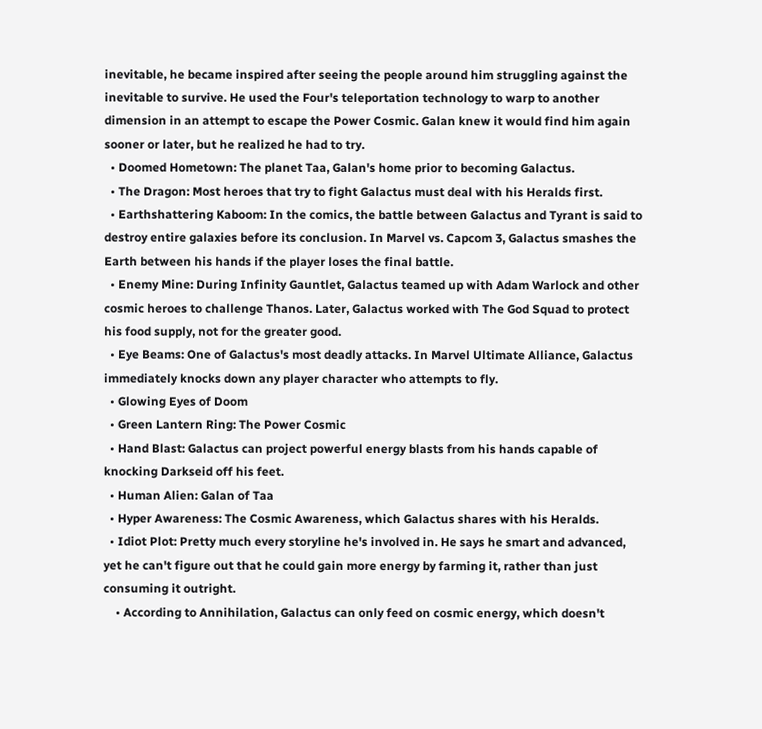inevitable, he became inspired after seeing the people around him struggling against the inevitable to survive. He used the Four's teleportation technology to warp to another dimension in an attempt to escape the Power Cosmic. Galan knew it would find him again sooner or later, but he realized he had to try.
  • Doomed Hometown: The planet Taa, Galan's home prior to becoming Galactus.
  • The Dragon: Most heroes that try to fight Galactus must deal with his Heralds first.
  • Earthshattering Kaboom: In the comics, the battle between Galactus and Tyrant is said to destroy entire galaxies before its conclusion. In Marvel vs. Capcom 3, Galactus smashes the Earth between his hands if the player loses the final battle.
  • Enemy Mine: During Infinity Gauntlet, Galactus teamed up with Adam Warlock and other cosmic heroes to challenge Thanos. Later, Galactus worked with The God Squad to protect his food supply, not for the greater good.
  • Eye Beams: One of Galactus's most deadly attacks. In Marvel Ultimate Alliance, Galactus immediately knocks down any player character who attempts to fly.
  • Glowing Eyes of Doom
  • Green Lantern Ring: The Power Cosmic
  • Hand Blast: Galactus can project powerful energy blasts from his hands capable of knocking Darkseid off his feet.
  • Human Alien: Galan of Taa
  • Hyper Awareness: The Cosmic Awareness, which Galactus shares with his Heralds.
  • Idiot Plot: Pretty much every storyline he's involved in. He says he smart and advanced, yet he can't figure out that he could gain more energy by farming it, rather than just consuming it outright.
    • According to Annihilation, Galactus can only feed on cosmic energy, which doesn't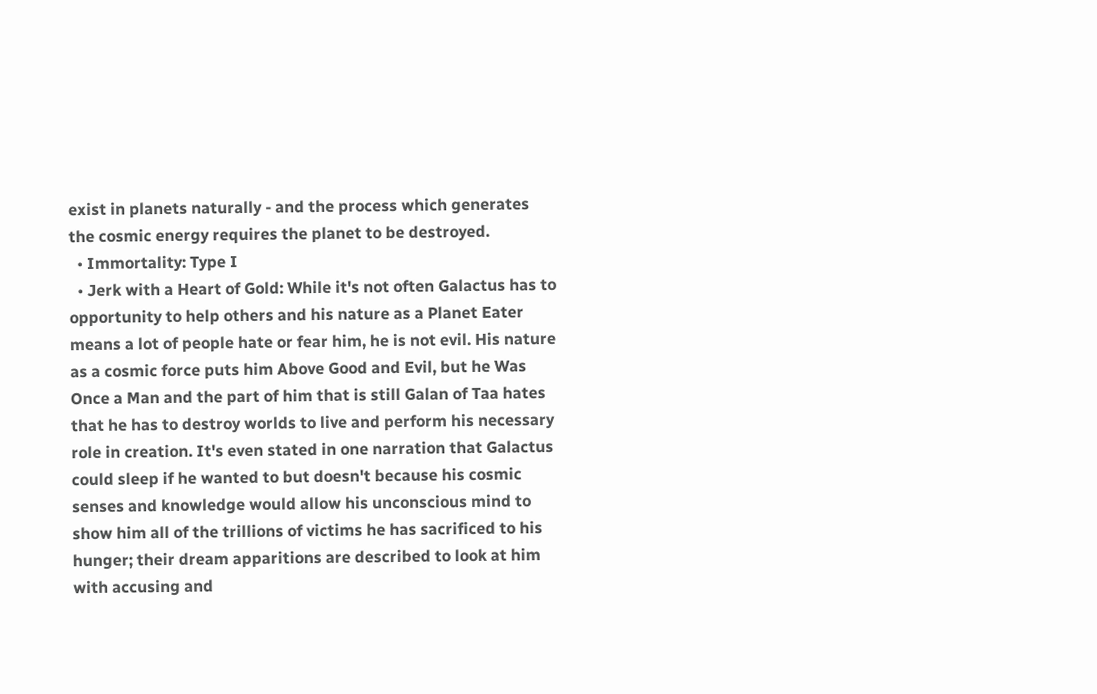exist in planets naturally - and the process which generates the cosmic energy requires the planet to be destroyed.
  • Immortality: Type I
  • Jerk with a Heart of Gold: While it's not often Galactus has to opportunity to help others and his nature as a Planet Eater means a lot of people hate or fear him, he is not evil. His nature as a cosmic force puts him Above Good and Evil, but he Was Once a Man and the part of him that is still Galan of Taa hates that he has to destroy worlds to live and perform his necessary role in creation. It's even stated in one narration that Galactus could sleep if he wanted to but doesn't because his cosmic senses and knowledge would allow his unconscious mind to show him all of the trillions of victims he has sacrificed to his hunger; their dream apparitions are described to look at him with accusing and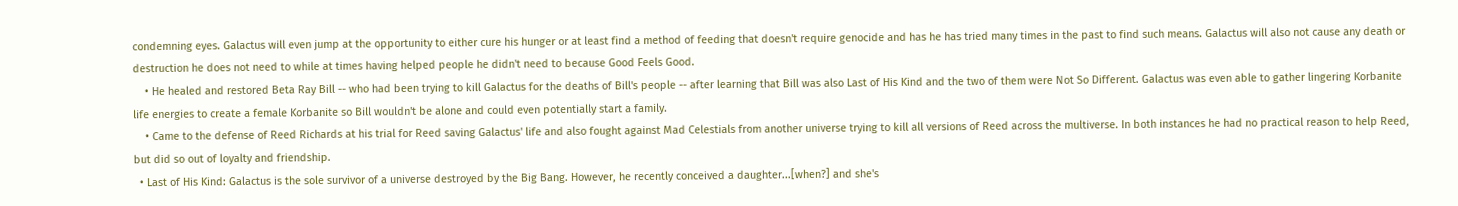condemning eyes. Galactus will even jump at the opportunity to either cure his hunger or at least find a method of feeding that doesn't require genocide and has he has tried many times in the past to find such means. Galactus will also not cause any death or destruction he does not need to while at times having helped people he didn't need to because Good Feels Good.
    • He healed and restored Beta Ray Bill -- who had been trying to kill Galactus for the deaths of Bill's people -- after learning that Bill was also Last of His Kind and the two of them were Not So Different. Galactus was even able to gather lingering Korbanite life energies to create a female Korbanite so Bill wouldn't be alone and could even potentially start a family.
    • Came to the defense of Reed Richards at his trial for Reed saving Galactus' life and also fought against Mad Celestials from another universe trying to kill all versions of Reed across the multiverse. In both instances he had no practical reason to help Reed, but did so out of loyalty and friendship.
  • Last of His Kind: Galactus is the sole survivor of a universe destroyed by the Big Bang. However, he recently conceived a daughter...[when?] and she's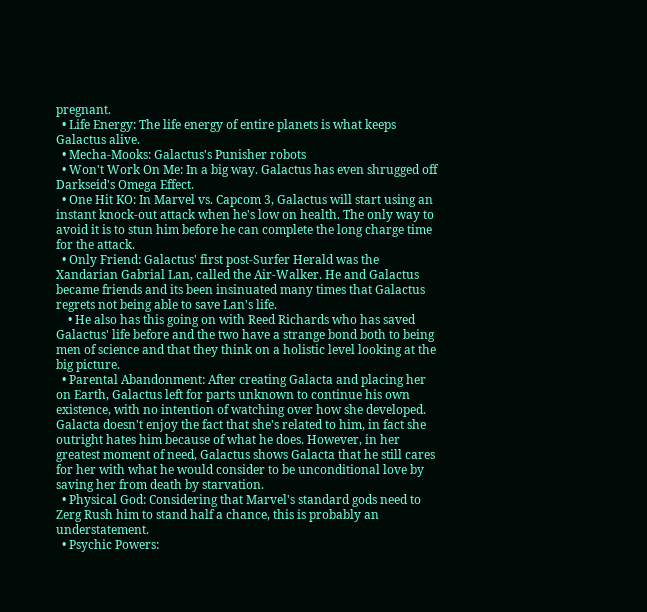pregnant.
  • Life Energy: The life energy of entire planets is what keeps Galactus alive.
  • Mecha-Mooks: Galactus's Punisher robots
  • Won't Work On Me: In a big way. Galactus has even shrugged off Darkseid's Omega Effect.
  • One Hit KO: In Marvel vs. Capcom 3, Galactus will start using an instant knock-out attack when he's low on health. The only way to avoid it is to stun him before he can complete the long charge time for the attack.
  • Only Friend: Galactus' first post-Surfer Herald was the Xandarian Gabrial Lan, called the Air-Walker. He and Galactus became friends and its been insinuated many times that Galactus regrets not being able to save Lan's life.
    • He also has this going on with Reed Richards who has saved Galactus' life before and the two have a strange bond both to being men of science and that they think on a holistic level looking at the big picture.
  • Parental Abandonment: After creating Galacta and placing her on Earth, Galactus left for parts unknown to continue his own existence, with no intention of watching over how she developed. Galacta doesn't enjoy the fact that she's related to him, in fact she outright hates him because of what he does. However, in her greatest moment of need, Galactus shows Galacta that he still cares for her with what he would consider to be unconditional love by saving her from death by starvation.
  • Physical God: Considering that Marvel's standard gods need to Zerg Rush him to stand half a chance, this is probably an understatement.
  • Psychic Powers: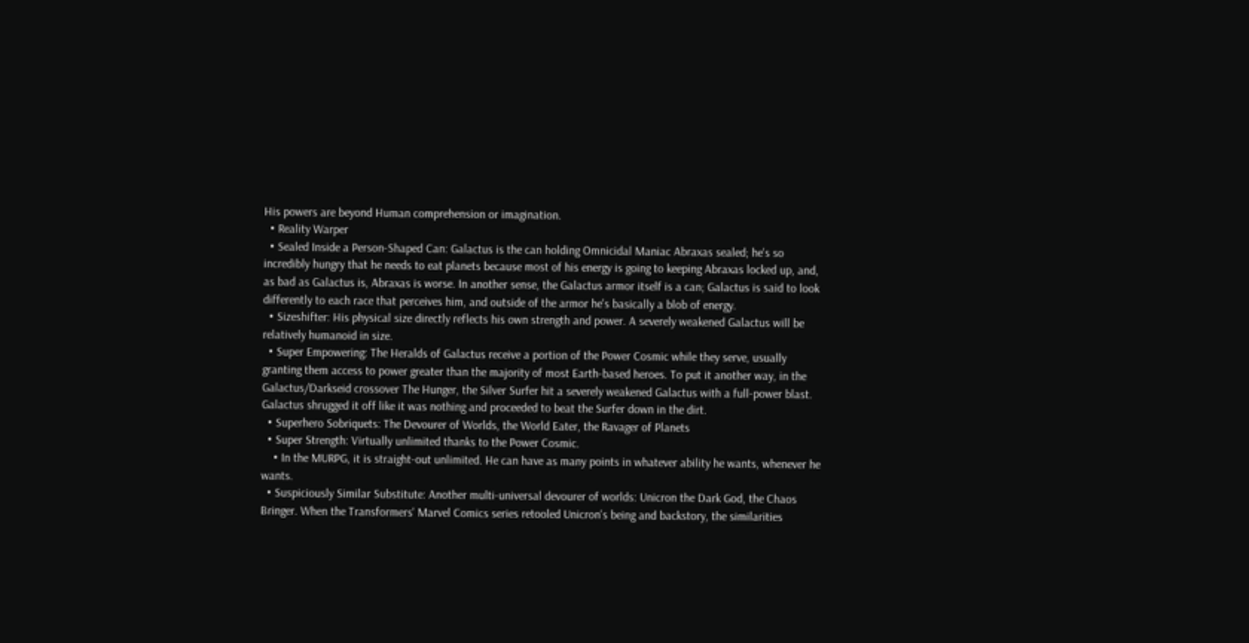His powers are beyond Human comprehension or imagination.
  • Reality Warper
  • Sealed Inside a Person-Shaped Can: Galactus is the can holding Omnicidal Maniac Abraxas sealed; he's so incredibly hungry that he needs to eat planets because most of his energy is going to keeping Abraxas locked up, and, as bad as Galactus is, Abraxas is worse. In another sense, the Galactus armor itself is a can; Galactus is said to look differently to each race that perceives him, and outside of the armor he's basically a blob of energy.
  • Sizeshifter: His physical size directly reflects his own strength and power. A severely weakened Galactus will be relatively humanoid in size.
  • Super Empowering: The Heralds of Galactus receive a portion of the Power Cosmic while they serve, usually granting them access to power greater than the majority of most Earth-based heroes. To put it another way, in the Galactus/Darkseid crossover The Hunger, the Silver Surfer hit a severely weakened Galactus with a full-power blast. Galactus shrugged it off like it was nothing and proceeded to beat the Surfer down in the dirt.
  • Superhero Sobriquets: The Devourer of Worlds, the World Eater, the Ravager of Planets
  • Super Strength: Virtually unlimited thanks to the Power Cosmic.
    • In the MURPG, it is straight-out unlimited. He can have as many points in whatever ability he wants, whenever he wants.
  • Suspiciously Similar Substitute: Another multi-universal devourer of worlds: Unicron the Dark God, the Chaos Bringer. When the Transformers' Marvel Comics series retooled Unicron's being and backstory, the similarities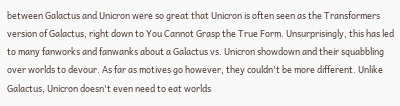between Galactus and Unicron were so great that Unicron is often seen as the Transformers version of Galactus, right down to You Cannot Grasp the True Form. Unsurprisingly, this has led to many fanworks and fanwanks about a Galactus vs. Unicron showdown and their squabbling over worlds to devour. As far as motives go however, they couldn't be more different. Unlike Galactus, Unicron doesn't even need to eat worlds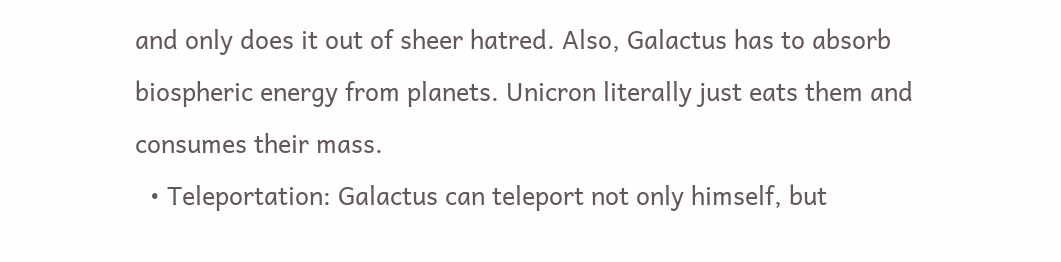and only does it out of sheer hatred. Also, Galactus has to absorb biospheric energy from planets. Unicron literally just eats them and consumes their mass.
  • Teleportation: Galactus can teleport not only himself, but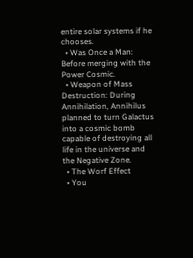entire solar systems if he chooses.
  • Was Once a Man: Before merging with the Power Cosmic.
  • Weapon of Mass Destruction: During Annihilation, Annihilus planned to turn Galactus into a cosmic bomb capable of destroying all life in the universe and the Negative Zone.
  • The Worf Effect
  • You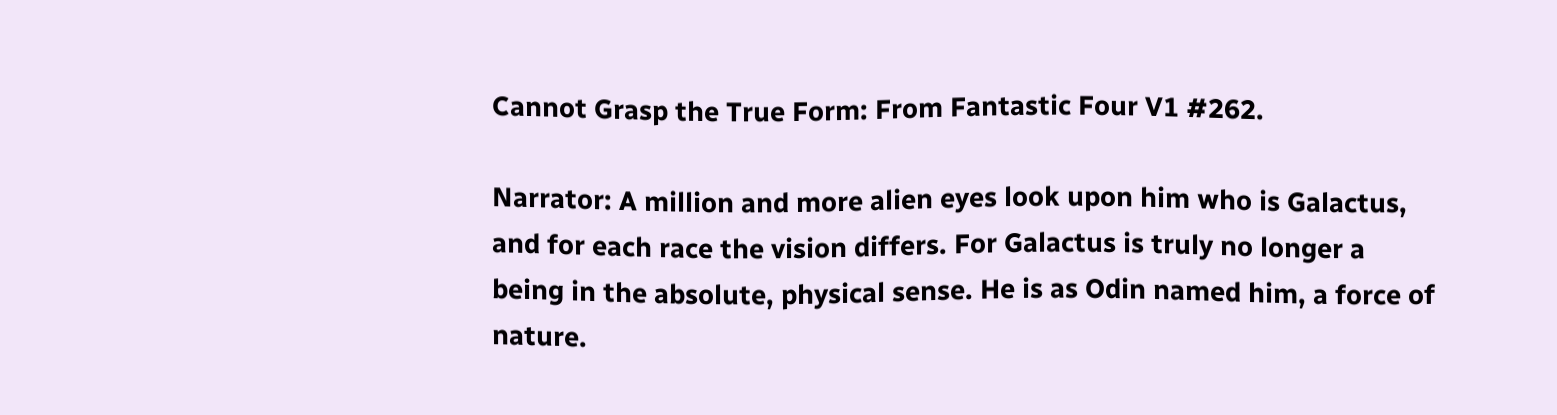Cannot Grasp the True Form: From Fantastic Four V1 #262.

Narrator: A million and more alien eyes look upon him who is Galactus, and for each race the vision differs. For Galactus is truly no longer a being in the absolute, physical sense. He is as Odin named him, a force of nature.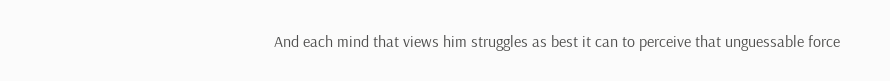And each mind that views him struggles as best it can to perceive that unguessable force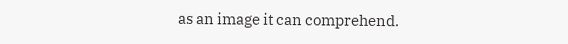as an image it can comprehend.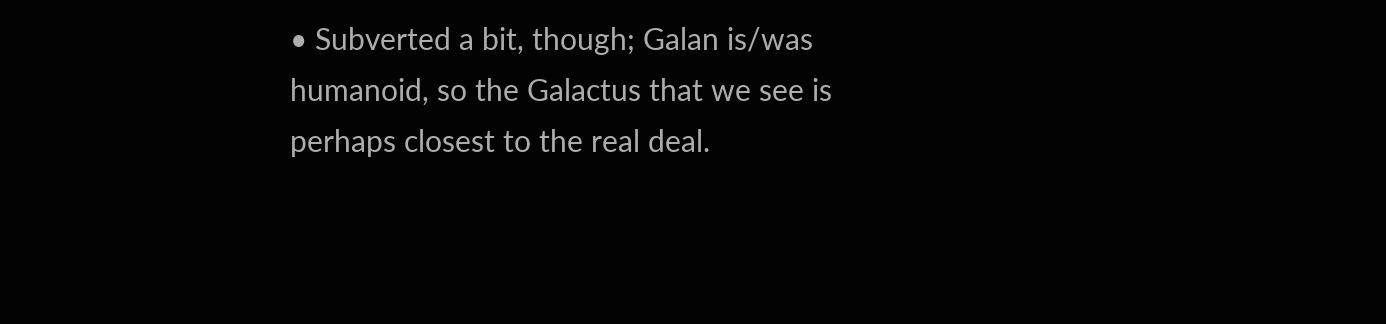• Subverted a bit, though; Galan is/was humanoid, so the Galactus that we see is perhaps closest to the real deal.